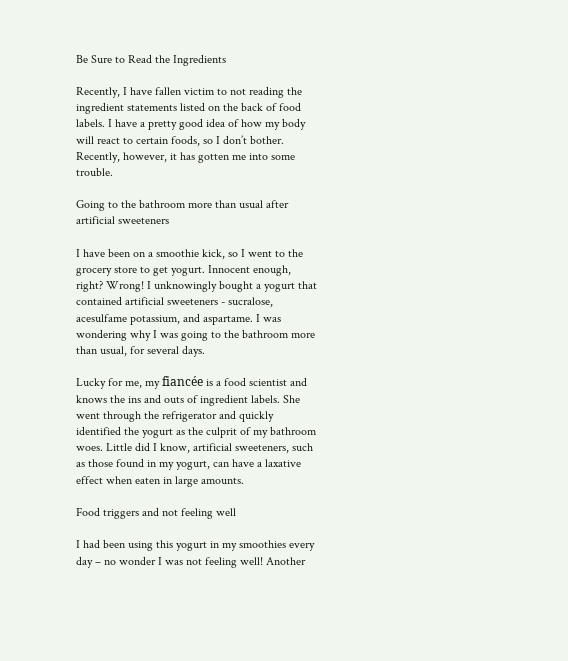Be Sure to Read the Ingredients

Recently, I have fallen victim to not reading the ingredient statements listed on the back of food labels. I have a pretty good idea of how my body will react to certain foods, so I don’t bother. Recently, however, it has gotten me into some trouble.

Going to the bathroom more than usual after artificial sweeteners

I have been on a smoothie kick, so I went to the grocery store to get yogurt. Innocent enough, right? Wrong! I unknowingly bought a yogurt that contained artificial sweeteners - sucralose, acesulfame potassium, and aspartame. I was wondering why I was going to the bathroom more than usual, for several days.

Lucky for me, my fiancée is a food scientist and knows the ins and outs of ingredient labels. She went through the refrigerator and quickly identified the yogurt as the culprit of my bathroom woes. Little did I know, artificial sweeteners, such as those found in my yogurt, can have a laxative effect when eaten in large amounts.

Food triggers and not feeling well

I had been using this yogurt in my smoothies every day – no wonder I was not feeling well! Another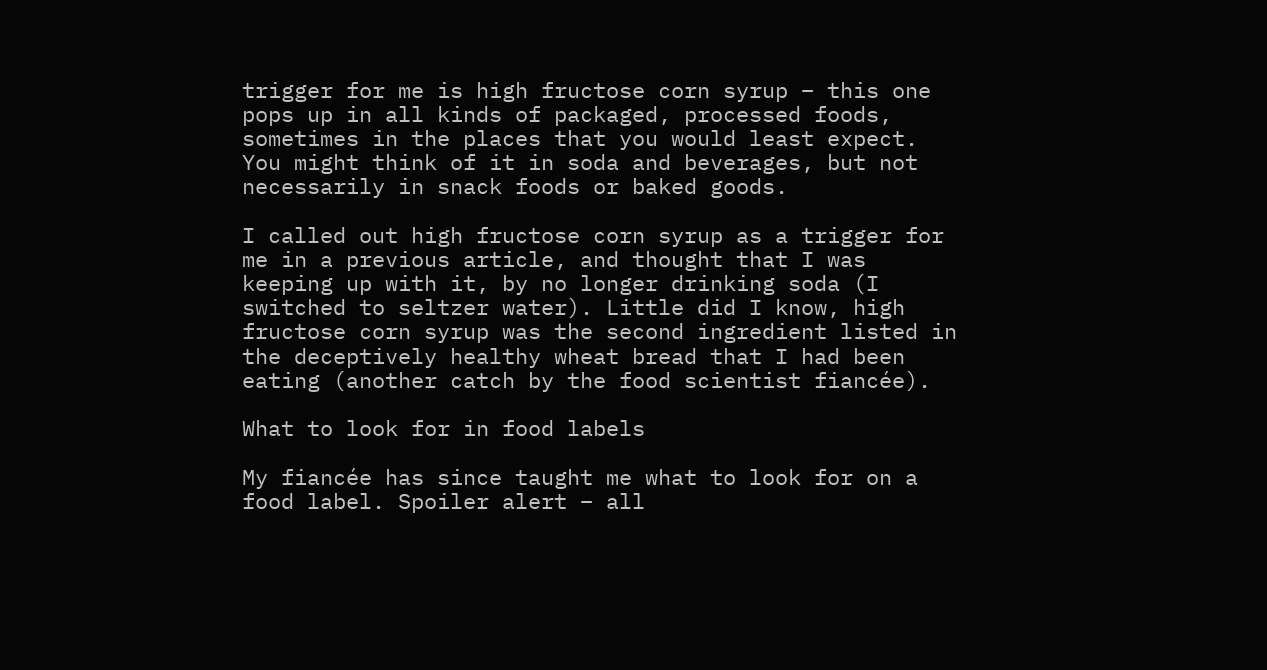trigger for me is high fructose corn syrup – this one pops up in all kinds of packaged, processed foods, sometimes in the places that you would least expect. You might think of it in soda and beverages, but not necessarily in snack foods or baked goods.

I called out high fructose corn syrup as a trigger for me in a previous article, and thought that I was keeping up with it, by no longer drinking soda (I switched to seltzer water). Little did I know, high fructose corn syrup was the second ingredient listed in the deceptively healthy wheat bread that I had been eating (another catch by the food scientist fiancée).

What to look for in food labels

My fiancée has since taught me what to look for on a food label. Spoiler alert – all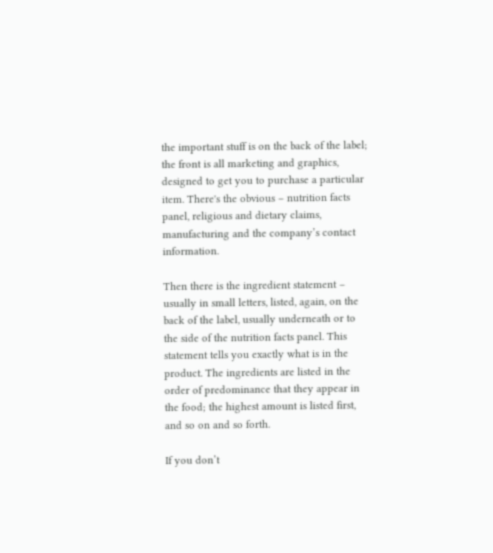the important stuff is on the back of the label; the front is all marketing and graphics, designed to get you to purchase a particular item. There's the obvious – nutrition facts panel, religious and dietary claims, manufacturing and the company’s contact information.

Then there is the ingredient statement – usually in small letters, listed, again, on the back of the label, usually underneath or to the side of the nutrition facts panel. This statement tells you exactly what is in the product. The ingredients are listed in the order of predominance that they appear in the food; the highest amount is listed first, and so on and so forth.

If you don’t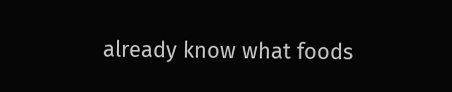already know what foods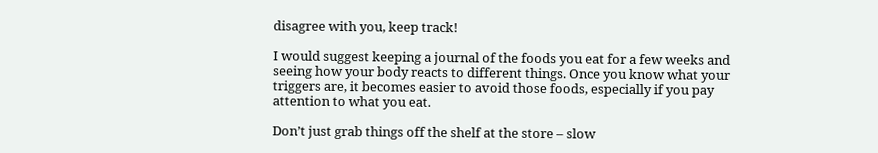disagree with you, keep track!

I would suggest keeping a journal of the foods you eat for a few weeks and seeing how your body reacts to different things. Once you know what your triggers are, it becomes easier to avoid those foods, especially if you pay attention to what you eat.

Don’t just grab things off the shelf at the store – slow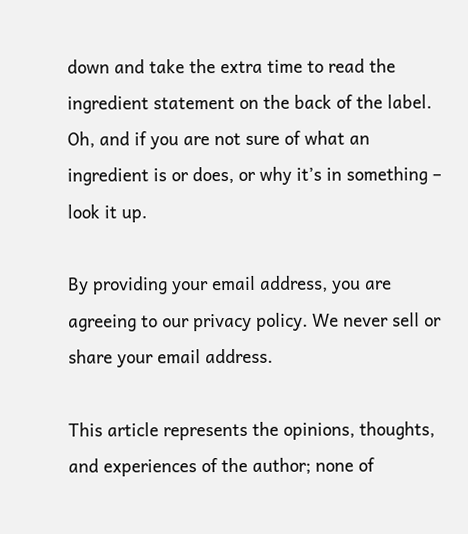down and take the extra time to read the ingredient statement on the back of the label. Oh, and if you are not sure of what an ingredient is or does, or why it’s in something – look it up.

By providing your email address, you are agreeing to our privacy policy. We never sell or share your email address.

This article represents the opinions, thoughts, and experiences of the author; none of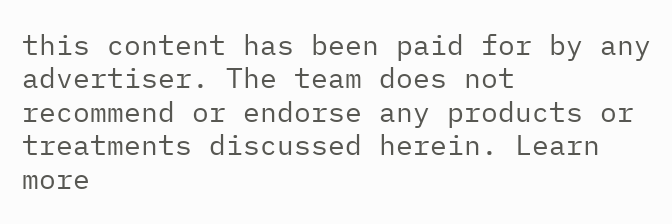this content has been paid for by any advertiser. The team does not recommend or endorse any products or treatments discussed herein. Learn more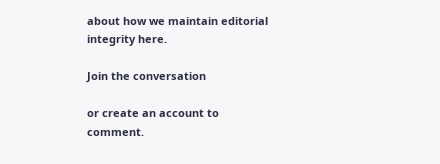about how we maintain editorial integrity here.

Join the conversation

or create an account to comment.